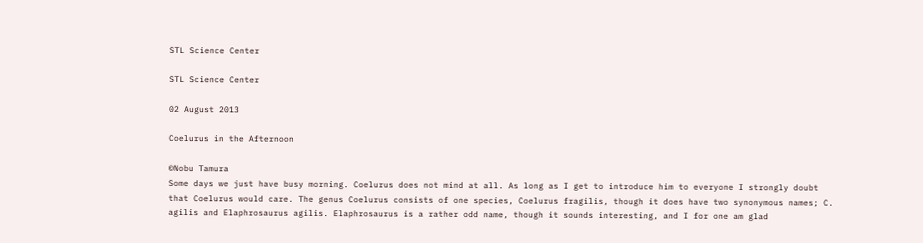STL Science Center

STL Science Center

02 August 2013

Coelurus in the Afternoon

©Nobu Tamura
Some days we just have busy morning. Coelurus does not mind at all. As long as I get to introduce him to everyone I strongly doubt that Coelurus would care. The genus Coelurus consists of one species, Coelurus fragilis, though it does have two synonymous names; C. agilis and Elaphrosaurus agilis. Elaphrosaurus is a rather odd name, though it sounds interesting, and I for one am glad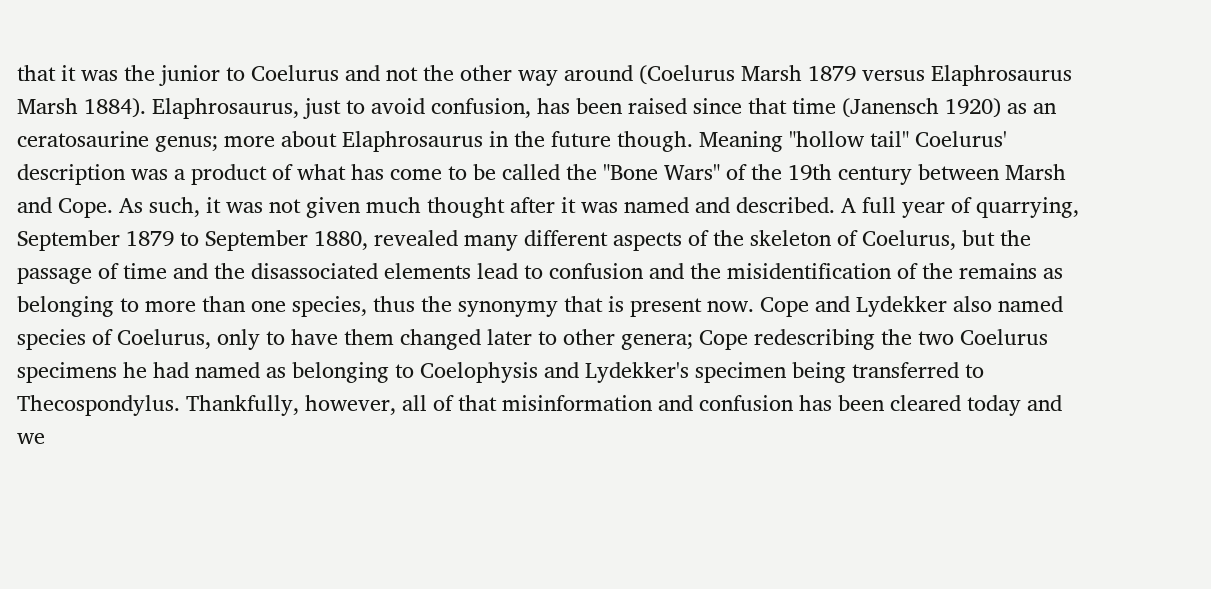that it was the junior to Coelurus and not the other way around (Coelurus Marsh 1879 versus Elaphrosaurus Marsh 1884). Elaphrosaurus, just to avoid confusion, has been raised since that time (Janensch 1920) as an ceratosaurine genus; more about Elaphrosaurus in the future though. Meaning "hollow tail" Coelurus' description was a product of what has come to be called the "Bone Wars" of the 19th century between Marsh and Cope. As such, it was not given much thought after it was named and described. A full year of quarrying, September 1879 to September 1880, revealed many different aspects of the skeleton of Coelurus, but the passage of time and the disassociated elements lead to confusion and the misidentification of the remains as belonging to more than one species, thus the synonymy that is present now. Cope and Lydekker also named species of Coelurus, only to have them changed later to other genera; Cope redescribing the two Coelurus specimens he had named as belonging to Coelophysis and Lydekker's specimen being transferred to Thecospondylus. Thankfully, however, all of that misinformation and confusion has been cleared today and we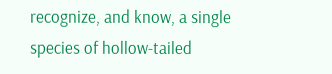recognize, and know, a single species of hollow-tailed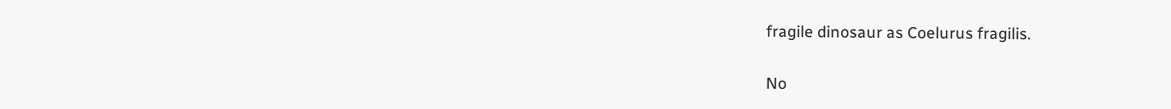fragile dinosaur as Coelurus fragilis.

No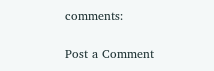comments:

Post a Comment